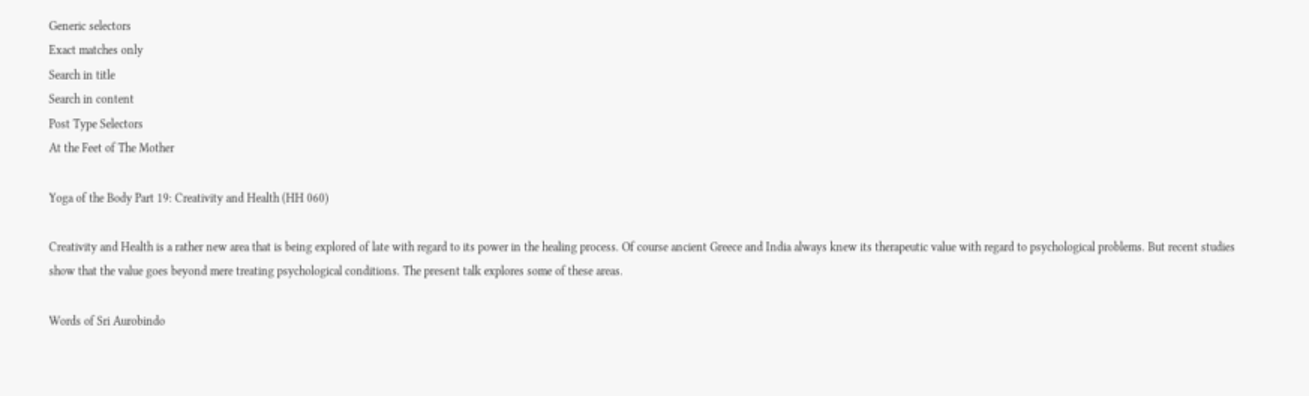Generic selectors
Exact matches only
Search in title
Search in content
Post Type Selectors
At the Feet of The Mother

Yoga of the Body Part 19: Creativity and Health (HH 060)

Creativity and Health is a rather new area that is being explored of late with regard to its power in the healing process. Of course ancient Greece and India always knew its therapeutic value with regard to psychological problems. But recent studies show that the value goes beyond mere treating psychological conditions. The present talk explores some of these areas.

Words of Sri Aurobindo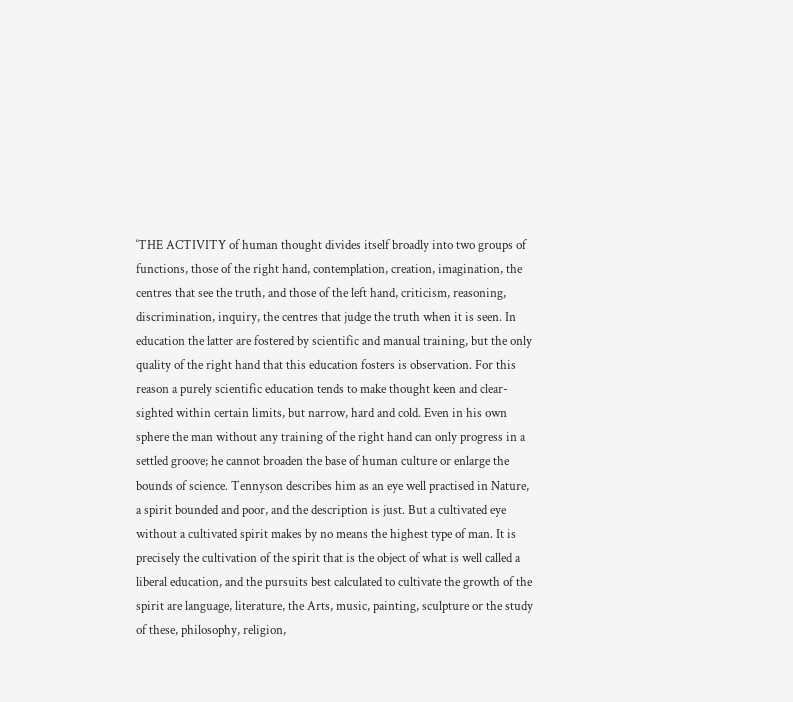‘THE ACTIVITY of human thought divides itself broadly into two groups of functions, those of the right hand, contemplation, creation, imagination, the centres that see the truth, and those of the left hand, criticism, reasoning, discrimination, inquiry, the centres that judge the truth when it is seen. In education the latter are fostered by scientific and manual training, but the only quality of the right hand that this education fosters is observation. For this reason a purely scientific education tends to make thought keen and clear-sighted within certain limits, but narrow, hard and cold. Even in his own sphere the man without any training of the right hand can only progress in a settled groove; he cannot broaden the base of human culture or enlarge the bounds of science. Tennyson describes him as an eye well practised in Nature, a spirit bounded and poor, and the description is just. But a cultivated eye without a cultivated spirit makes by no means the highest type of man. It is precisely the cultivation of the spirit that is the object of what is well called a liberal education, and the pursuits best calculated to cultivate the growth of the spirit are language, literature, the Arts, music, painting, sculpture or the study of these, philosophy, religion,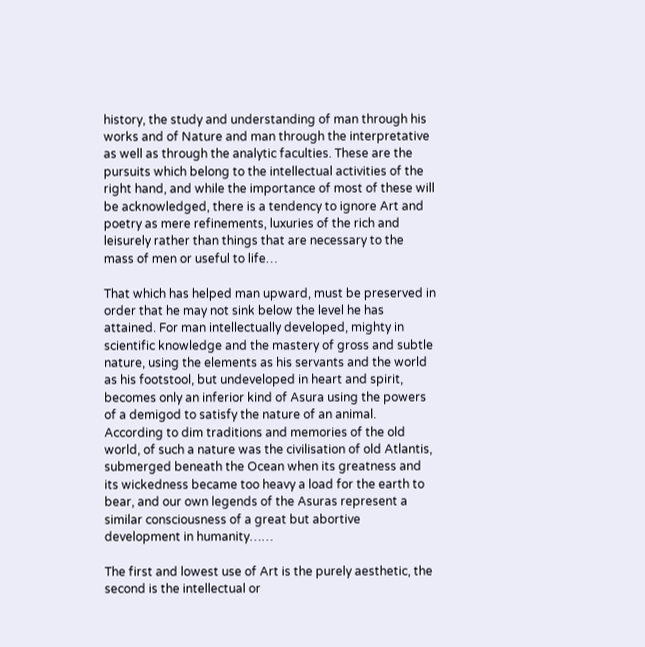history, the study and understanding of man through his works and of Nature and man through the interpretative as well as through the analytic faculties. These are the pursuits which belong to the intellectual activities of the right hand, and while the importance of most of these will be acknowledged, there is a tendency to ignore Art and poetry as mere refinements, luxuries of the rich and leisurely rather than things that are necessary to the mass of men or useful to life…

That which has helped man upward, must be preserved in order that he may not sink below the level he has attained. For man intellectually developed, mighty in scientific knowledge and the mastery of gross and subtle nature, using the elements as his servants and the world as his footstool, but undeveloped in heart and spirit, becomes only an inferior kind of Asura using the powers of a demigod to satisfy the nature of an animal. According to dim traditions and memories of the old world, of such a nature was the civilisation of old Atlantis, submerged beneath the Ocean when its greatness and its wickedness became too heavy a load for the earth to bear, and our own legends of the Asuras represent a similar consciousness of a great but abortive development in humanity……

The first and lowest use of Art is the purely aesthetic, the second is the intellectual or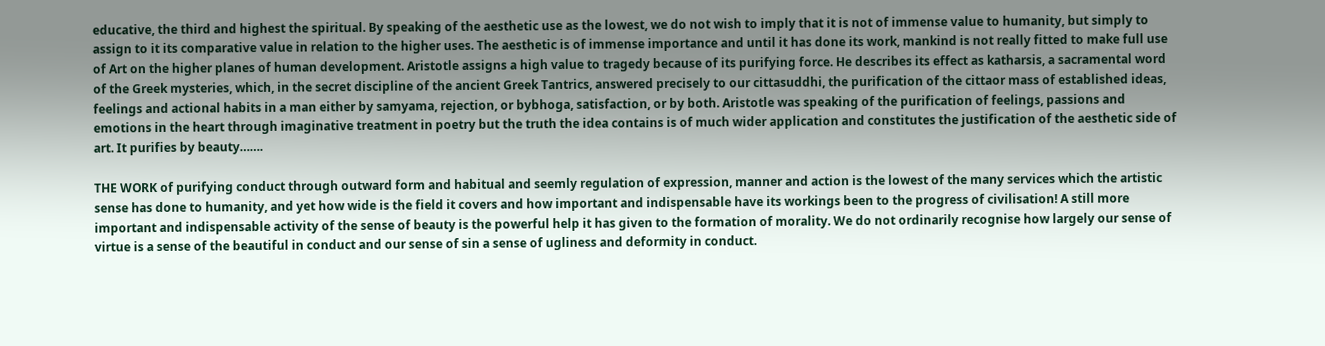educative, the third and highest the spiritual. By speaking of the aesthetic use as the lowest, we do not wish to imply that it is not of immense value to humanity, but simply to assign to it its comparative value in relation to the higher uses. The aesthetic is of immense importance and until it has done its work, mankind is not really fitted to make full use of Art on the higher planes of human development. Aristotle assigns a high value to tragedy because of its purifying force. He describes its effect as katharsis, a sacramental word of the Greek mysteries, which, in the secret discipline of the ancient Greek Tantrics, answered precisely to our cittasuddhi, the purification of the cittaor mass of established ideas, feelings and actional habits in a man either by samyama, rejection, or bybhoga, satisfaction, or by both. Aristotle was speaking of the purification of feelings, passions and emotions in the heart through imaginative treatment in poetry but the truth the idea contains is of much wider application and constitutes the justification of the aesthetic side of art. It purifies by beauty…….

THE WORK of purifying conduct through outward form and habitual and seemly regulation of expression, manner and action is the lowest of the many services which the artistic sense has done to humanity, and yet how wide is the field it covers and how important and indispensable have its workings been to the progress of civilisation! A still more important and indispensable activity of the sense of beauty is the powerful help it has given to the formation of morality. We do not ordinarily recognise how largely our sense of virtue is a sense of the beautiful in conduct and our sense of sin a sense of ugliness and deformity in conduct.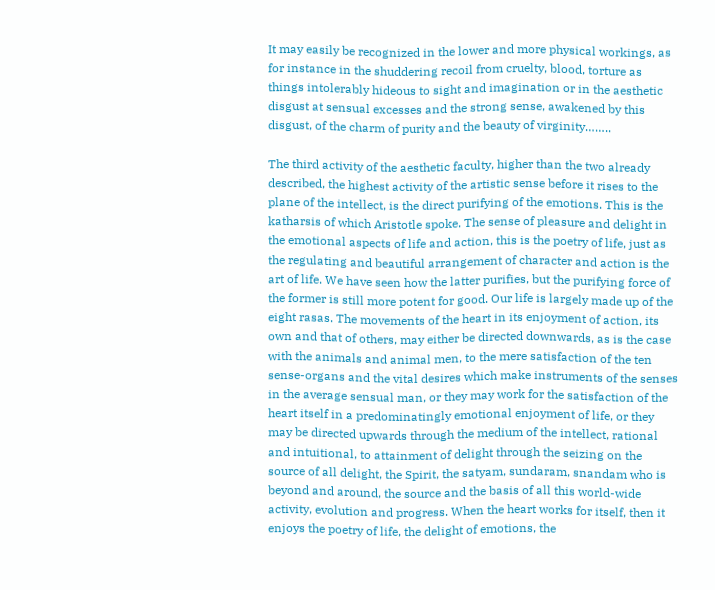It may easily be recognized in the lower and more physical workings, as for instance in the shuddering recoil from cruelty, blood, torture as things intolerably hideous to sight and imagination or in the aesthetic disgust at sensual excesses and the strong sense, awakened by this disgust, of the charm of purity and the beauty of virginity……..

The third activity of the aesthetic faculty, higher than the two already described, the highest activity of the artistic sense before it rises to the plane of the intellect, is the direct purifying of the emotions. This is the katharsis of which Aristotle spoke. The sense of pleasure and delight in the emotional aspects of life and action, this is the poetry of life, just as the regulating and beautiful arrangement of character and action is the art of life. We have seen how the latter purifies, but the purifying force of the former is still more potent for good. Our life is largely made up of the eight rasas. The movements of the heart in its enjoyment of action, its own and that of others, may either be directed downwards, as is the case with the animals and animal men, to the mere satisfaction of the ten sense-organs and the vital desires which make instruments of the senses in the average sensual man, or they may work for the satisfaction of the heart itself in a predominatingly emotional enjoyment of life, or they may be directed upwards through the medium of the intellect, rational and intuitional, to attainment of delight through the seizing on the source of all delight, the Spirit, the satyam, sundaram, snandam who is beyond and around, the source and the basis of all this world-wide activity, evolution and progress. When the heart works for itself, then it enjoys the poetry of life, the delight of emotions, the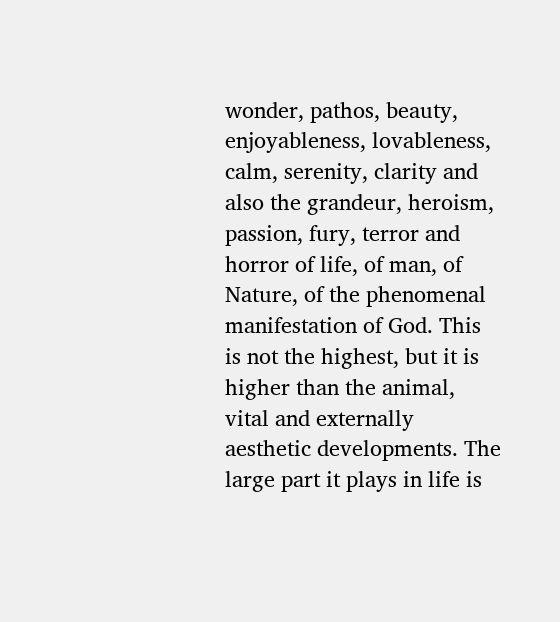wonder, pathos, beauty, enjoyableness, lovableness, calm, serenity, clarity and also the grandeur, heroism, passion, fury, terror and horror of life, of man, of Nature, of the phenomenal manifestation of God. This is not the highest, but it is higher than the animal, vital and externally aesthetic developments. The large part it plays in life is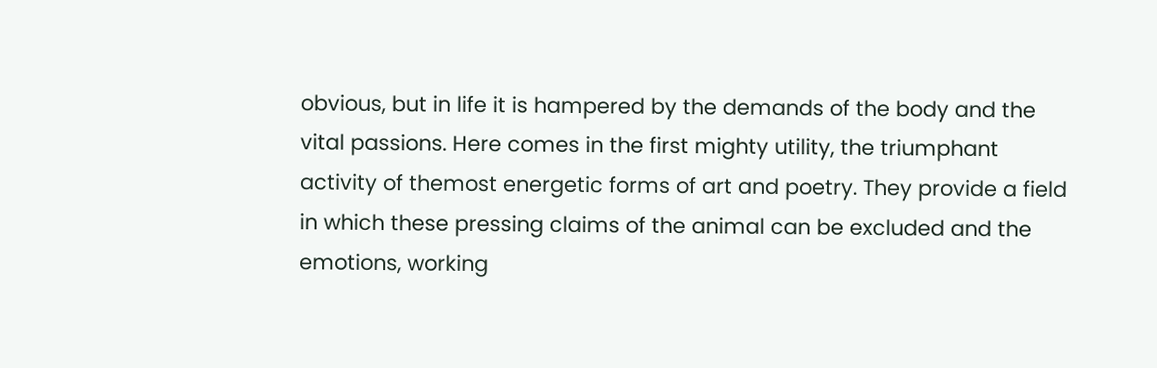obvious, but in life it is hampered by the demands of the body and the vital passions. Here comes in the first mighty utility, the triumphant activity of themost energetic forms of art and poetry. They provide a field in which these pressing claims of the animal can be excluded and the emotions, working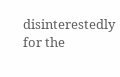disinterestedly for the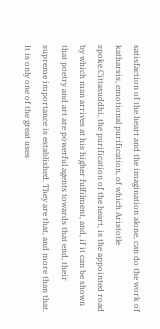satisfaction of the heart and the imagination alone, can do the work of katharsis, emotional purification, of which Aristotle spoke.Cittasuddhi, the purification of the heart, is the appointed road by which man arrives at his higher fulfilment, and, if it can be shown that poetry and art are powerful agents towards that end, their supreme importance is established. They are that, and more than that. It is only one of the great uses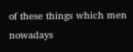of these things which men nowadays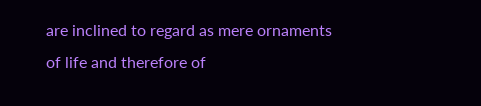are inclined to regard as mere ornaments of life and therefore of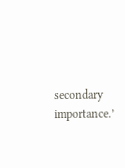secondary importance.’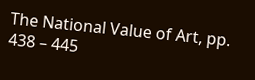The National Value of Art, pp. 438 – 445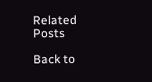Related Posts

Back to